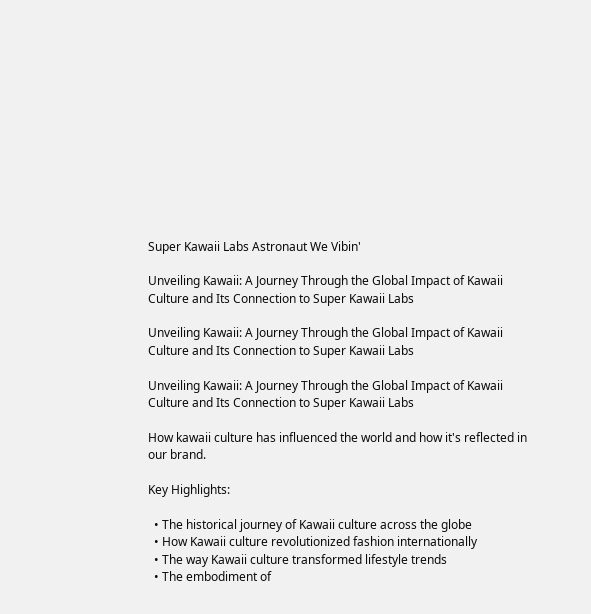Super Kawaii Labs Astronaut We Vibin'

Unveiling Kawaii: A Journey Through the Global Impact of Kawaii Culture and Its Connection to Super Kawaii Labs

Unveiling Kawaii: A Journey Through the Global Impact of Kawaii Culture and Its Connection to Super Kawaii Labs

Unveiling Kawaii: A Journey Through the Global Impact of Kawaii Culture and Its Connection to Super Kawaii Labs

How kawaii culture has influenced the world and how it's reflected in our brand.

Key Highlights:

  • The historical journey of Kawaii culture across the globe
  • How Kawaii culture revolutionized fashion internationally
  • The way Kawaii culture transformed lifestyle trends
  • The embodiment of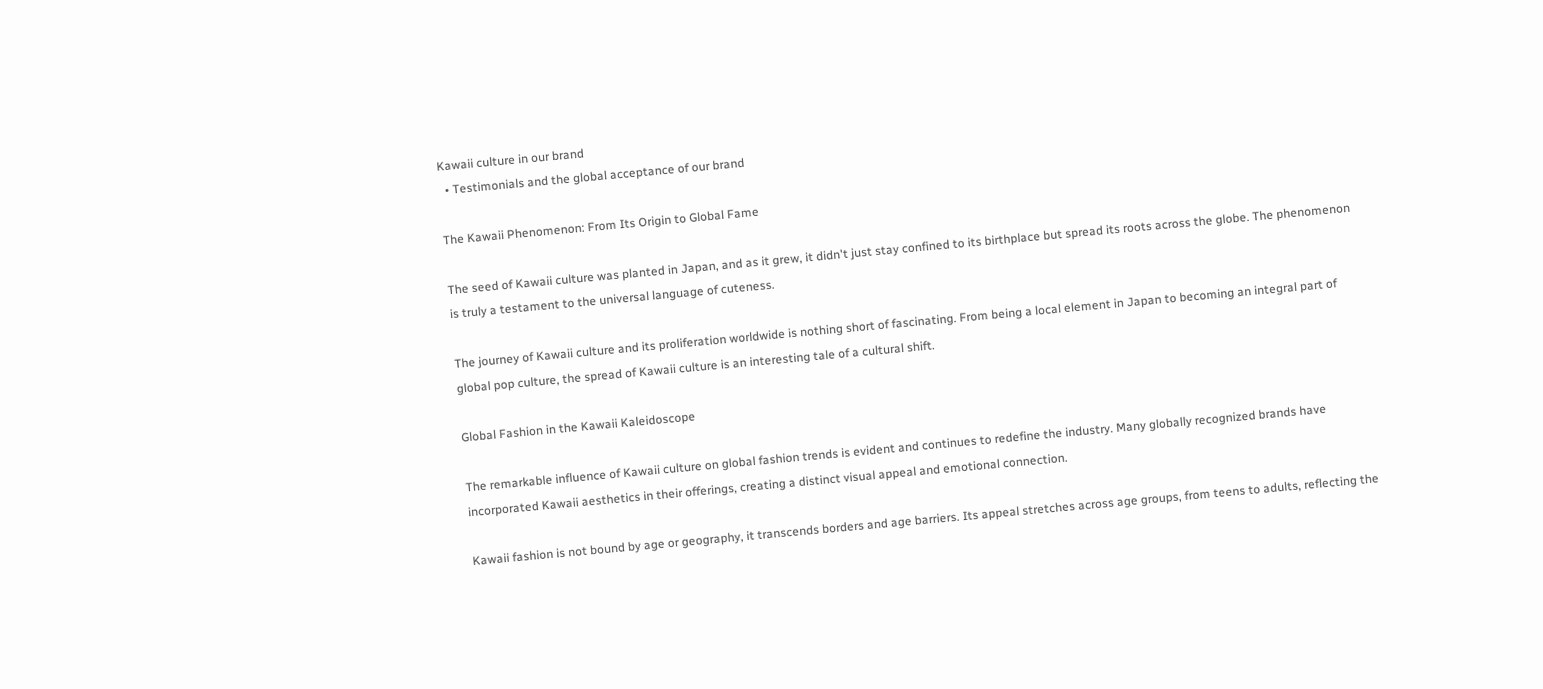Kawaii culture in our brand
  • Testimonials and the global acceptance of our brand

The Kawaii Phenomenon: From Its Origin to Global Fame

The seed of Kawaii culture was planted in Japan, and as it grew, it didn't just stay confined to its birthplace but spread its roots across the globe. The phenomenon is truly a testament to the universal language of cuteness.

The journey of Kawaii culture and its proliferation worldwide is nothing short of fascinating. From being a local element in Japan to becoming an integral part of global pop culture, the spread of Kawaii culture is an interesting tale of a cultural shift.

Global Fashion in the Kawaii Kaleidoscope

The remarkable influence of Kawaii culture on global fashion trends is evident and continues to redefine the industry. Many globally recognized brands have incorporated Kawaii aesthetics in their offerings, creating a distinct visual appeal and emotional connection.

Kawaii fashion is not bound by age or geography, it transcends borders and age barriers. Its appeal stretches across age groups, from teens to adults, reflecting the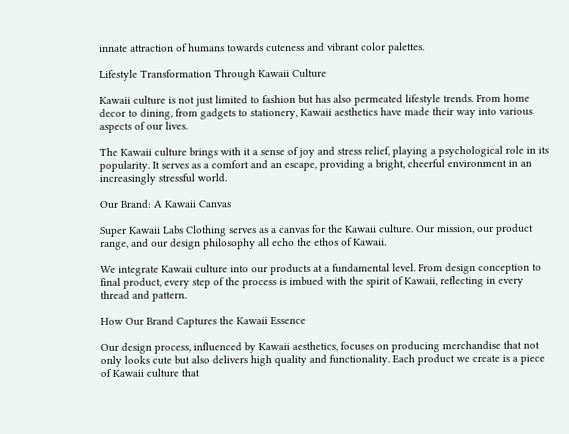innate attraction of humans towards cuteness and vibrant color palettes.

Lifestyle Transformation Through Kawaii Culture

Kawaii culture is not just limited to fashion but has also permeated lifestyle trends. From home decor to dining, from gadgets to stationery, Kawaii aesthetics have made their way into various aspects of our lives.

The Kawaii culture brings with it a sense of joy and stress relief, playing a psychological role in its popularity. It serves as a comfort and an escape, providing a bright, cheerful environment in an increasingly stressful world.

Our Brand: A Kawaii Canvas

Super Kawaii Labs Clothing serves as a canvas for the Kawaii culture. Our mission, our product range, and our design philosophy all echo the ethos of Kawaii.

We integrate Kawaii culture into our products at a fundamental level. From design conception to final product, every step of the process is imbued with the spirit of Kawaii, reflecting in every thread and pattern.

How Our Brand Captures the Kawaii Essence

Our design process, influenced by Kawaii aesthetics, focuses on producing merchandise that not only looks cute but also delivers high quality and functionality. Each product we create is a piece of Kawaii culture that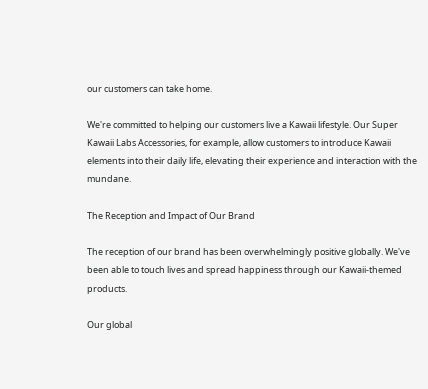our customers can take home.

We're committed to helping our customers live a Kawaii lifestyle. Our Super Kawaii Labs Accessories, for example, allow customers to introduce Kawaii elements into their daily life, elevating their experience and interaction with the mundane.

The Reception and Impact of Our Brand

The reception of our brand has been overwhelmingly positive globally. We've been able to touch lives and spread happiness through our Kawaii-themed products.

Our global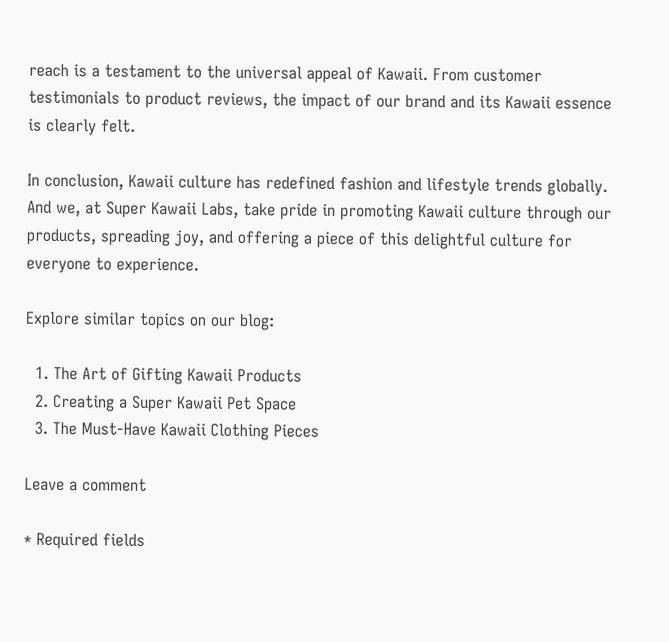reach is a testament to the universal appeal of Kawaii. From customer testimonials to product reviews, the impact of our brand and its Kawaii essence is clearly felt.

In conclusion, Kawaii culture has redefined fashion and lifestyle trends globally. And we, at Super Kawaii Labs, take pride in promoting Kawaii culture through our products, spreading joy, and offering a piece of this delightful culture for everyone to experience.

Explore similar topics on our blog:

  1. The Art of Gifting Kawaii Products
  2. Creating a Super Kawaii Pet Space
  3. The Must-Have Kawaii Clothing Pieces

Leave a comment

* Required fields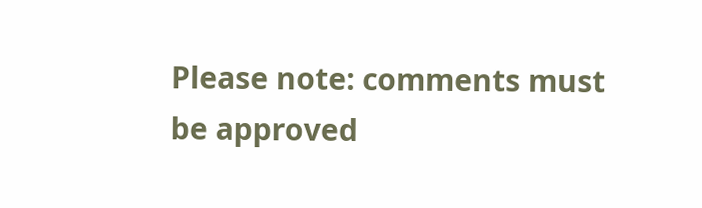Please note: comments must be approved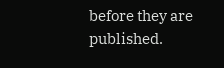before they are published.